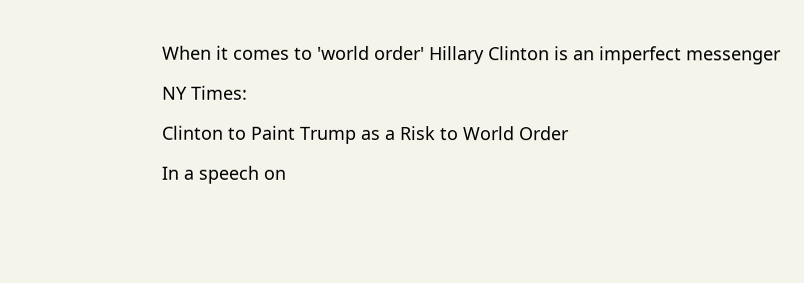When it comes to 'world order' Hillary Clinton is an imperfect messenger

NY Times:

Clinton to Paint Trump as a Risk to World Order

In a speech on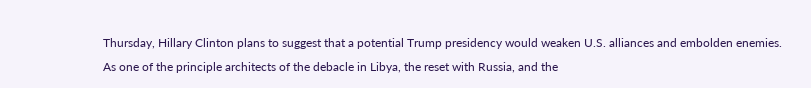Thursday, Hillary Clinton plans to suggest that a potential Trump presidency would weaken U.S. alliances and embolden enemies.
As one of the principle architects of the debacle in Libya, the reset with Russia, and the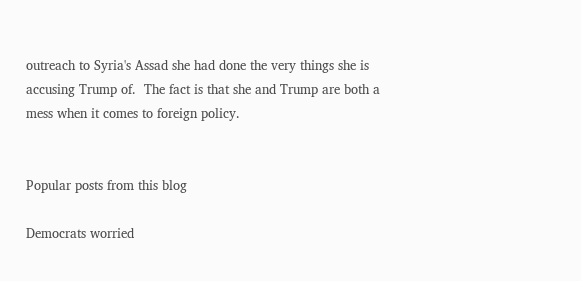outreach to Syria's Assad she had done the very things she is accusing Trump of.  The fact is that she and Trump are both a mess when it comes to foreign policy.


Popular posts from this blog

Democrats worried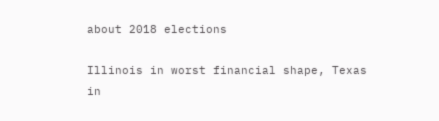about 2018 elections

Illinois in worst financial shape, Texas in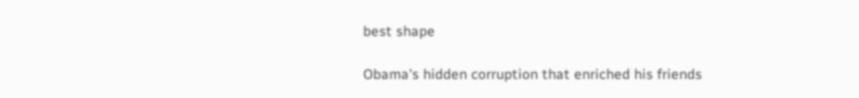best shape

Obama's hidden corruption that enriched his friends